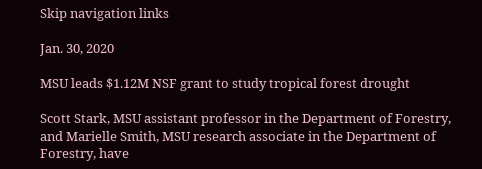Skip navigation links

Jan. 30, 2020

MSU leads $1.12M NSF grant to study tropical forest drought

Scott Stark, MSU assistant professor in the Department of Forestry, and Marielle Smith, MSU research associate in the Department of Forestry, have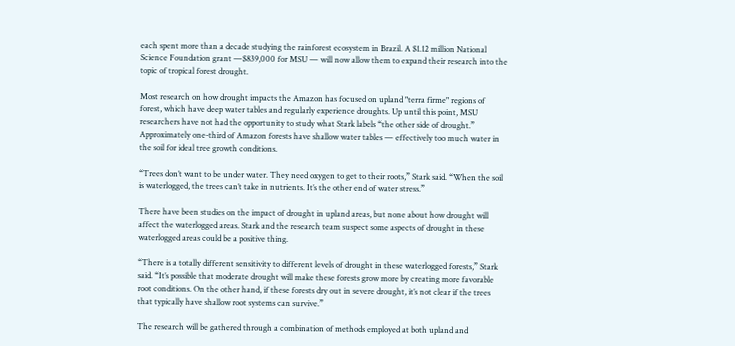each spent more than a decade studying the rainforest ecosystem in Brazil. A $1.12 million National Science Foundation grant —$839,000 for MSU — will now allow them to expand their research into the topic of tropical forest drought.

Most research on how drought impacts the Amazon has focused on upland "terra firme" regions of forest, which have deep water tables and regularly experience droughts. Up until this point, MSU researchers have not had the opportunity to study what Stark labels “the other side of drought.” Approximately one-third of Amazon forests have shallow water tables — effectively too much water in the soil for ideal tree growth conditions.

“Trees don’t want to be under water. They need oxygen to get to their roots,” Stark said. “When the soil is waterlogged, the trees can’t take in nutrients. It’s the other end of water stress.”

There have been studies on the impact of drought in upland areas, but none about how drought will affect the waterlogged areas. Stark and the research team suspect some aspects of drought in these waterlogged areas could be a positive thing.

“There is a totally different sensitivity to different levels of drought in these waterlogged forests,” Stark said. “It’s possible that moderate drought will make these forests grow more by creating more favorable root conditions. On the other hand, if these forests dry out in severe drought, it’s not clear if the trees that typically have shallow root systems can survive.”

The research will be gathered through a combination of methods employed at both upland and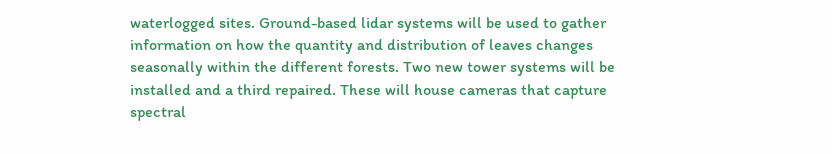waterlogged sites. Ground-based lidar systems will be used to gather information on how the quantity and distribution of leaves changes seasonally within the different forests. Two new tower systems will be installed and a third repaired. These will house cameras that capture spectral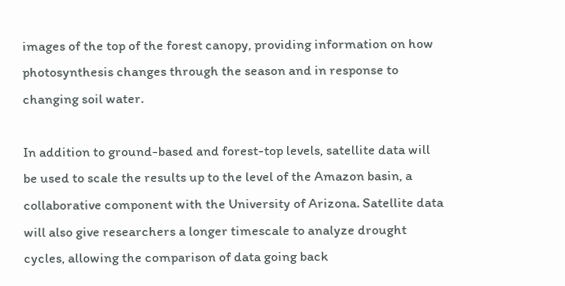images of the top of the forest canopy, providing information on how photosynthesis changes through the season and in response to changing soil water.

In addition to ground-based and forest-top levels, satellite data will be used to scale the results up to the level of the Amazon basin, a collaborative component with the University of Arizona. Satellite data will also give researchers a longer timescale to analyze drought cycles, allowing the comparison of data going back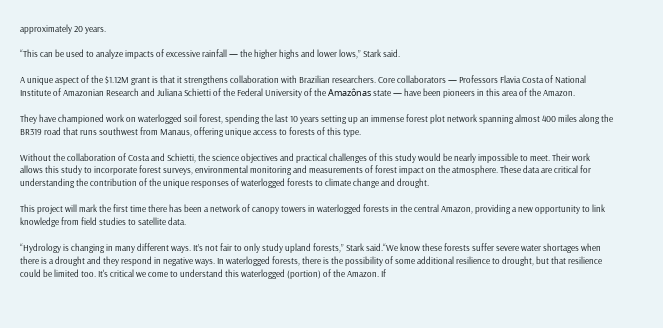approximately 20 years.

“This can be used to analyze impacts of excessive rainfall — the higher highs and lower lows,” Stark said.

A unique aspect of the $1.12M grant is that it strengthens collaboration with Brazilian researchers. Core collaborators — Professors Flavia Costa of National Institute of Amazonian Research and Juliana Schietti of the Federal University of the Amazônas state — have been pioneers in this area of the Amazon.

They have championed work on waterlogged soil forest, spending the last 10 years setting up an immense forest plot network spanning almost 400 miles along the BR319 road that runs southwest from Manaus, offering unique access to forests of this type.

Without the collaboration of Costa and Schietti, the science objectives and practical challenges of this study would be nearly impossible to meet. Their work allows this study to incorporate forest surveys, environmental monitoring and measurements of forest impact on the atmosphere. These data are critical for understanding the contribution of the unique responses of waterlogged forests to climate change and drought.

This project will mark the first time there has been a network of canopy towers in waterlogged forests in the central Amazon, providing a new opportunity to link knowledge from field studies to satellite data.

“Hydrology is changing in many different ways. It’s not fair to only study upland forests,” Stark said.“We know these forests suffer severe water shortages when there is a drought and they respond in negative ways. In waterlogged forests, there is the possibility of some additional resilience to drought, but that resilience could be limited too. It's critical we come to understand this waterlogged (portion) of the Amazon. If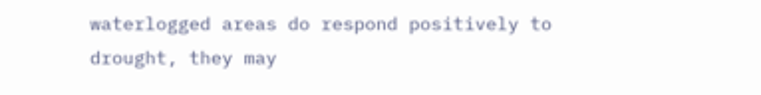waterlogged areas do respond positively to drought, they may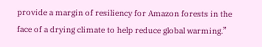provide a margin of resiliency for Amazon forests in the face of a drying climate to help reduce global warming.”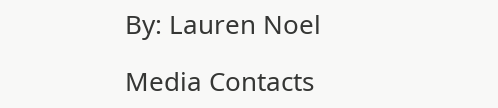By: Lauren Noel

Media Contacts